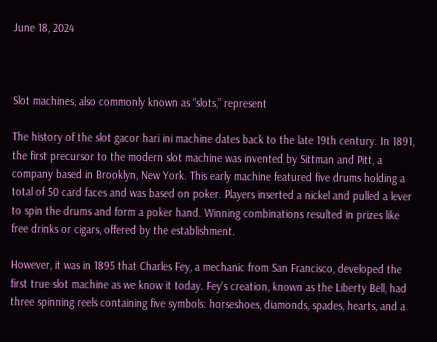June 18, 2024



Slot machines, also commonly known as “slots,” represent

The history of the slot gacor hari ini machine dates back to the late 19th century. In 1891, the first precursor to the modern slot machine was invented by Sittman and Pitt, a company based in Brooklyn, New York. This early machine featured five drums holding a total of 50 card faces and was based on poker. Players inserted a nickel and pulled a lever to spin the drums and form a poker hand. Winning combinations resulted in prizes like free drinks or cigars, offered by the establishment.

However, it was in 1895 that Charles Fey, a mechanic from San Francisco, developed the first true slot machine as we know it today. Fey’s creation, known as the Liberty Bell, had three spinning reels containing five symbols: horseshoes, diamonds, spades, hearts, and a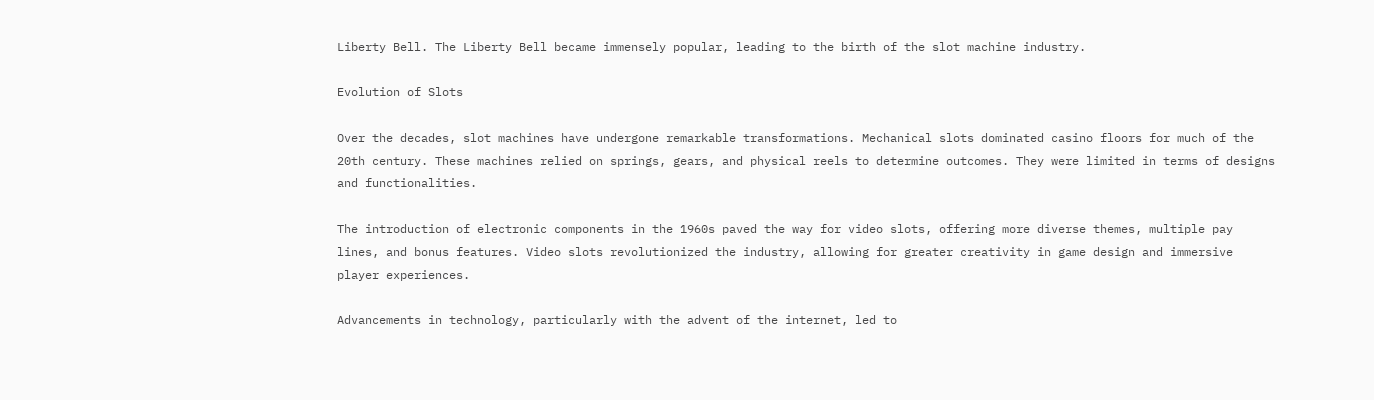Liberty Bell. The Liberty Bell became immensely popular, leading to the birth of the slot machine industry.

Evolution of Slots

Over the decades, slot machines have undergone remarkable transformations. Mechanical slots dominated casino floors for much of the 20th century. These machines relied on springs, gears, and physical reels to determine outcomes. They were limited in terms of designs and functionalities.

The introduction of electronic components in the 1960s paved the way for video slots, offering more diverse themes, multiple pay lines, and bonus features. Video slots revolutionized the industry, allowing for greater creativity in game design and immersive player experiences.

Advancements in technology, particularly with the advent of the internet, led to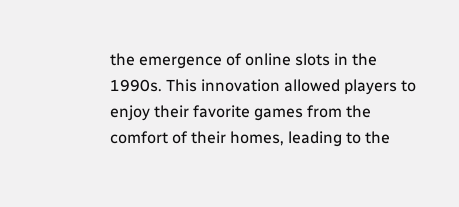the emergence of online slots in the 1990s. This innovation allowed players to enjoy their favorite games from the comfort of their homes, leading to the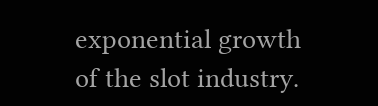exponential growth of the slot industry.